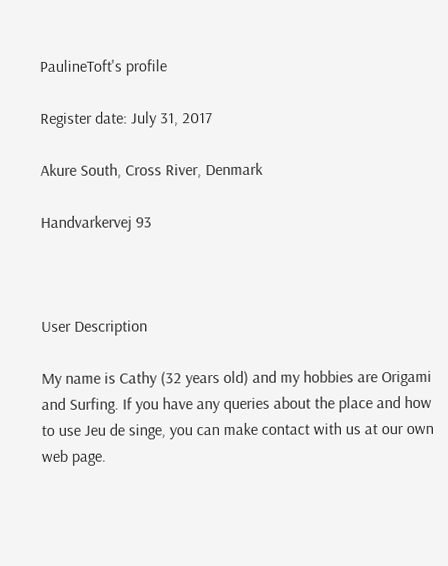PaulineToft's profile

Register date: July 31, 2017

Akure South, Cross River, Denmark

Handvarkervej 93



User Description

My name is Cathy (32 years old) and my hobbies are Origami and Surfing. If you have any queries about the place and how to use Jeu de singe, you can make contact with us at our own web page.